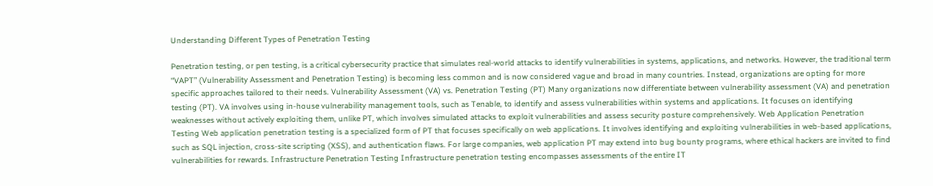Understanding Different Types of Penetration Testing

Penetration testing, or pen testing, is a critical cybersecurity practice that simulates real-world attacks to identify vulnerabilities in systems, applications, and networks. However, the traditional term “VAPT” (Vulnerability Assessment and Penetration Testing) is becoming less common and is now considered vague and broad in many countries. Instead, organizations are opting for more specific approaches tailored to their needs. Vulnerability Assessment (VA) vs. Penetration Testing (PT) Many organizations now differentiate between vulnerability assessment (VA) and penetration testing (PT). VA involves using in-house vulnerability management tools, such as Tenable, to identify and assess vulnerabilities within systems and applications. It focuses on identifying weaknesses without actively exploiting them, unlike PT, which involves simulated attacks to exploit vulnerabilities and assess security posture comprehensively. Web Application Penetration Testing Web application penetration testing is a specialized form of PT that focuses specifically on web applications. It involves identifying and exploiting vulnerabilities in web-based applications, such as SQL injection, cross-site scripting (XSS), and authentication flaws. For large companies, web application PT may extend into bug bounty programs, where ethical hackers are invited to find vulnerabilities for rewards. Infrastructure Penetration Testing Infrastructure penetration testing encompasses assessments of the entire IT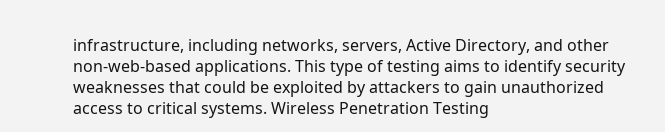infrastructure, including networks, servers, Active Directory, and other non-web-based applications. This type of testing aims to identify security weaknesses that could be exploited by attackers to gain unauthorized access to critical systems. Wireless Penetration Testing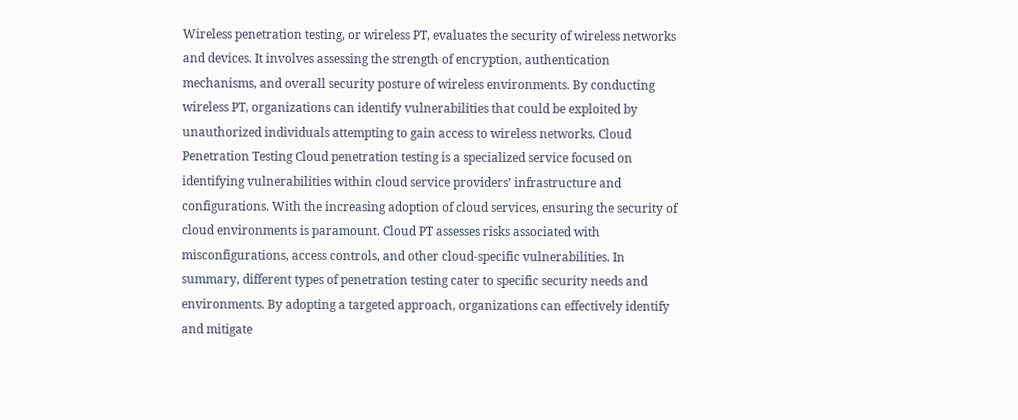Wireless penetration testing, or wireless PT, evaluates the security of wireless networks and devices. It involves assessing the strength of encryption, authentication mechanisms, and overall security posture of wireless environments. By conducting wireless PT, organizations can identify vulnerabilities that could be exploited by unauthorized individuals attempting to gain access to wireless networks. Cloud Penetration Testing Cloud penetration testing is a specialized service focused on identifying vulnerabilities within cloud service providers’ infrastructure and configurations. With the increasing adoption of cloud services, ensuring the security of cloud environments is paramount. Cloud PT assesses risks associated with misconfigurations, access controls, and other cloud-specific vulnerabilities. In summary, different types of penetration testing cater to specific security needs and environments. By adopting a targeted approach, organizations can effectively identify and mitigate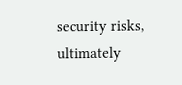security risks, ultimately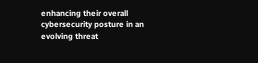enhancing their overall cybersecurity posture in an evolving threat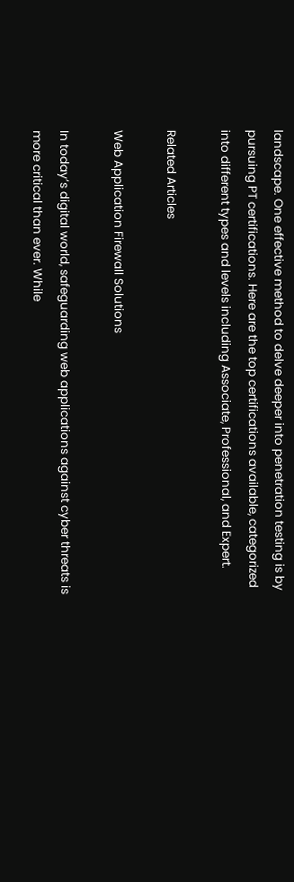landscape. One effective method to delve deeper into penetration testing is by pursuing PT certifications. Here are the top certifications available, categorized into different types and levels including Associate, Professional, and Expert.

Related Articles

Web Application Firewall Solutions

In today’s digital world, safeguarding web applications against cyber threats is more critical than ever. While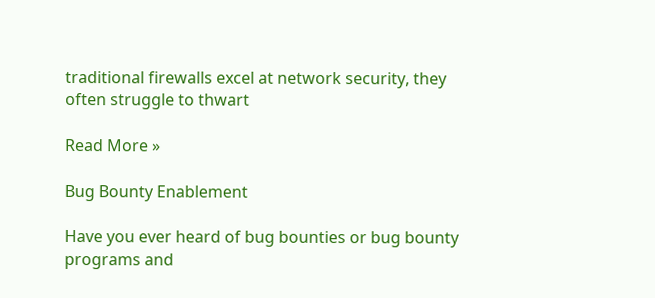traditional firewalls excel at network security, they often struggle to thwart

Read More »

Bug Bounty Enablement

Have you ever heard of bug bounties or bug bounty programs and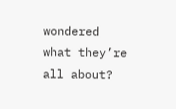wondered what they’re all about?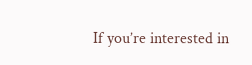If you’re interested in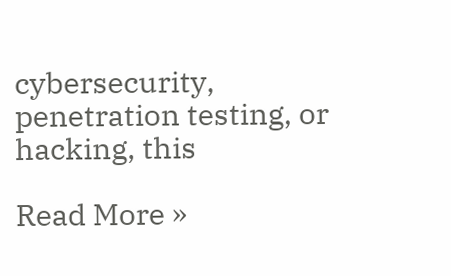cybersecurity, penetration testing, or hacking, this

Read More »